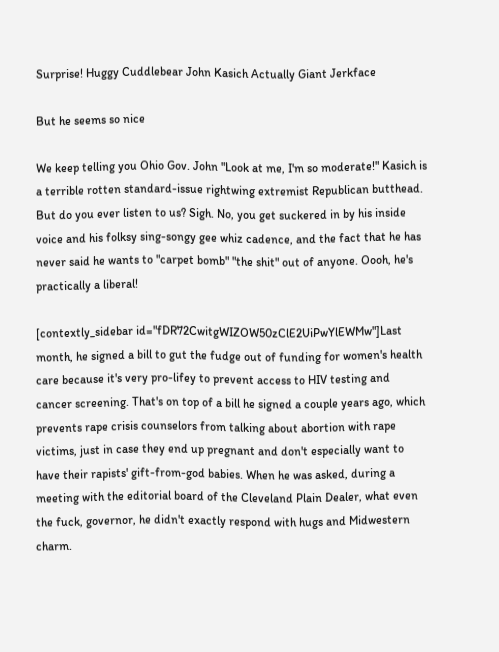Surprise! Huggy Cuddlebear John Kasich Actually Giant Jerkface

But he seems so nice

We keep telling you Ohio Gov. John "Look at me, I'm so moderate!" Kasich is a terrible rotten standard-issue rightwing extremist Republican butthead. But do you ever listen to us? Sigh. No, you get suckered in by his inside voice and his folksy sing-songy gee whiz cadence, and the fact that he has never said he wants to "carpet bomb" "the shit" out of anyone. Oooh, he's practically a liberal!

[contextly_sidebar id="fDR72CwitgWIZOW50zClE2UiPwYlEWMw"]Last month, he signed a bill to gut the fudge out of funding for women's health care because it's very pro-lifey to prevent access to HIV testing and cancer screening. That's on top of a bill he signed a couple years ago, which prevents rape crisis counselors from talking about abortion with rape victims, just in case they end up pregnant and don't especially want to have their rapists' gift-from-god babies. When he was asked, during a meeting with the editorial board of the Cleveland Plain Dealer, what even the fuck, governor, he didn't exactly respond with hugs and Midwestern charm.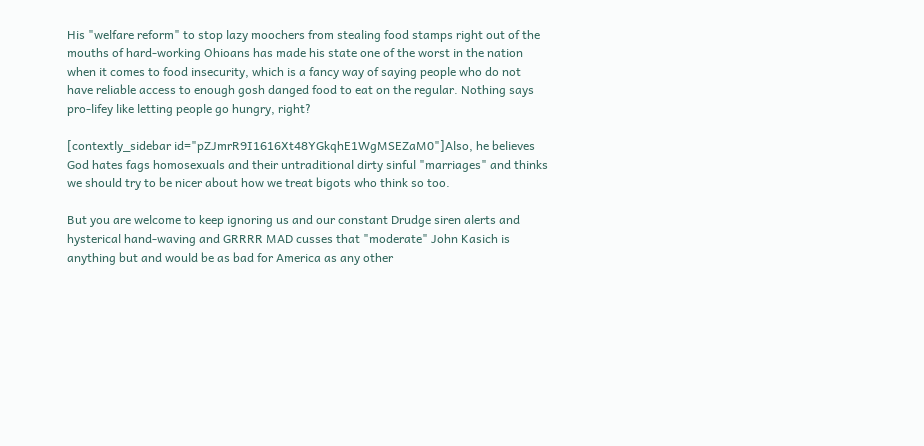His "welfare reform" to stop lazy moochers from stealing food stamps right out of the mouths of hard-working Ohioans has made his state one of the worst in the nation when it comes to food insecurity, which is a fancy way of saying people who do not have reliable access to enough gosh danged food to eat on the regular. Nothing says pro-lifey like letting people go hungry, right?

[contextly_sidebar id="pZJmrR9I1616Xt48YGkqhE1WgMSEZaM0"]Also, he believes God hates fags homosexuals and their untraditional dirty sinful "marriages" and thinks we should try to be nicer about how we treat bigots who think so too.

But you are welcome to keep ignoring us and our constant Drudge siren alerts and hysterical hand-waving and GRRRR MAD cusses that "moderate" John Kasich is anything but and would be as bad for America as any other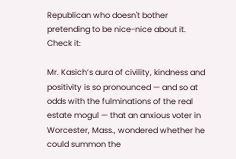Republican who doesn't bother pretending to be nice-nice about it. Check it:

Mr. Kasich’s aura of civility, kindness and positivity is so pronounced — and so at odds with the fulminations of the real estate mogul — that an anxious voter in Worcester, Mass., wondered whether he could summon the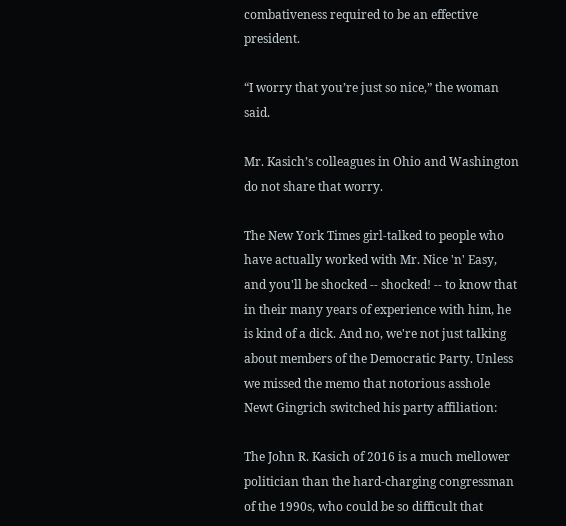combativeness required to be an effective president.

“I worry that you’re just so nice,” the woman said.

Mr. Kasich’s colleagues in Ohio and Washington do not share that worry.

The New York Times girl-talked to people who have actually worked with Mr. Nice 'n' Easy, and you'll be shocked -- shocked! -- to know that in their many years of experience with him, he is kind of a dick. And no, we're not just talking about members of the Democratic Party. Unless we missed the memo that notorious asshole Newt Gingrich switched his party affiliation:

The John R. Kasich of 2016 is a much mellower politician than the hard-charging congressman of the 1990s, who could be so difficult that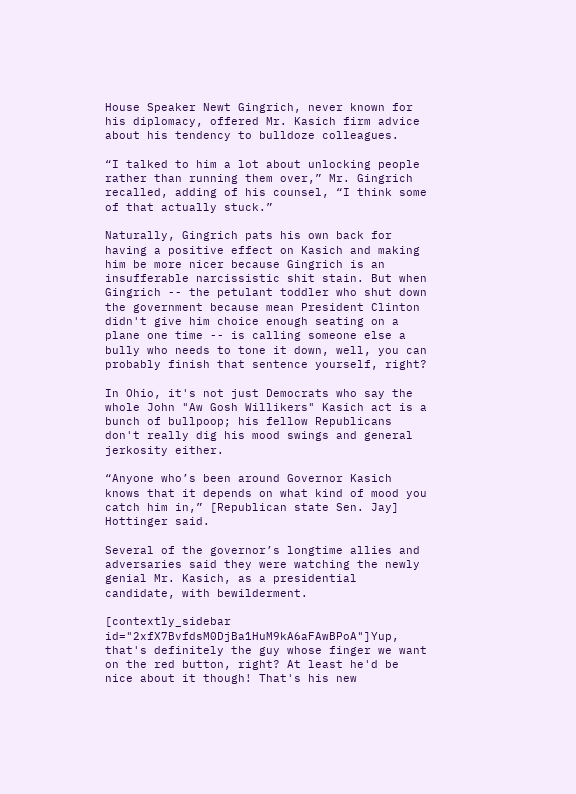House Speaker Newt Gingrich, never known for his diplomacy, offered Mr. Kasich firm advice about his tendency to bulldoze colleagues.

“I talked to him a lot about unlocking people rather than running them over,” Mr. Gingrich recalled, adding of his counsel, “I think some of that actually stuck.”

Naturally, Gingrich pats his own back for having a positive effect on Kasich and making him be more nicer because Gingrich is an insufferable narcissistic shit stain. But when Gingrich -- the petulant toddler who shut down the government because mean President Clinton didn't give him choice enough seating on a plane one time -- is calling someone else a bully who needs to tone it down, well, you can probably finish that sentence yourself, right?

In Ohio, it's not just Democrats who say the whole John "Aw Gosh Willikers" Kasich act is a bunch of bullpoop; his fellow Republicans don't really dig his mood swings and general jerkosity either.

“Anyone who’s been around Governor Kasich knows that it depends on what kind of mood you catch him in,” [Republican state Sen. Jay] Hottinger said.

Several of the governor’s longtime allies and adversaries said they were watching the newly genial Mr. Kasich, as a presidential candidate, with bewilderment.

[contextly_sidebar id="2xfX7BvfdsM0DjBa1HuM9kA6aFAwBPoA"]Yup, that's definitely the guy whose finger we want on the red button, right? At least he'd be nice about it though! That's his new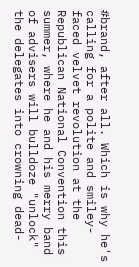#brand, after all. Which is why he's calling for a polite and smiley-faced velvet revolution at the Republican National Convention this summer, where he and his merry band of advisers will bulldoze "unlock" the delegates into crowning dead-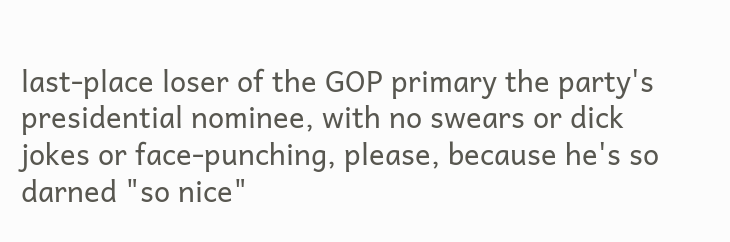last-place loser of the GOP primary the party's presidential nominee, with no swears or dick jokes or face-punching, please, because he's so darned "so nice"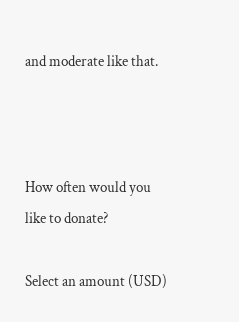and moderate like that.



How often would you like to donate?

Select an amount (USD)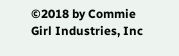©2018 by Commie Girl Industries, Inc